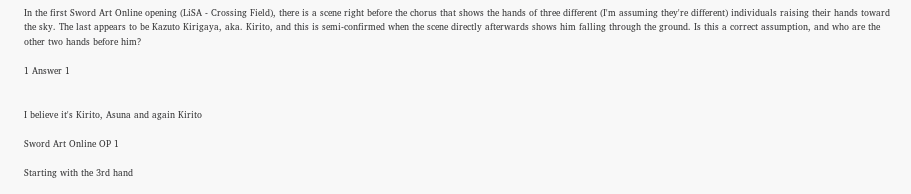In the first Sword Art Online opening (LiSA - Crossing Field), there is a scene right before the chorus that shows the hands of three different (I'm assuming they're different) individuals raising their hands toward the sky. The last appears to be Kazuto Kirigaya, aka. Kirito, and this is semi-confirmed when the scene directly afterwards shows him falling through the ground. Is this a correct assumption, and who are the other two hands before him?

1 Answer 1


I believe it's Kirito, Asuna and again Kirito

Sword Art Online OP 1

Starting with the 3rd hand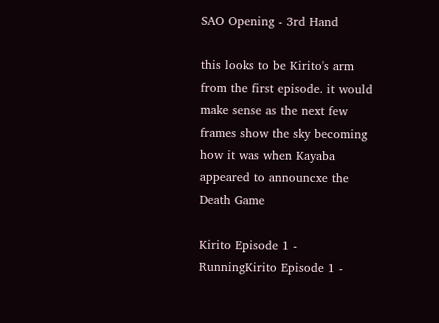SAO Opening - 3rd Hand

this looks to be Kirito's arm from the first episode. it would make sense as the next few frames show the sky becoming how it was when Kayaba appeared to announcxe the Death Game

Kirito Episode 1 - RunningKirito Episode 1 -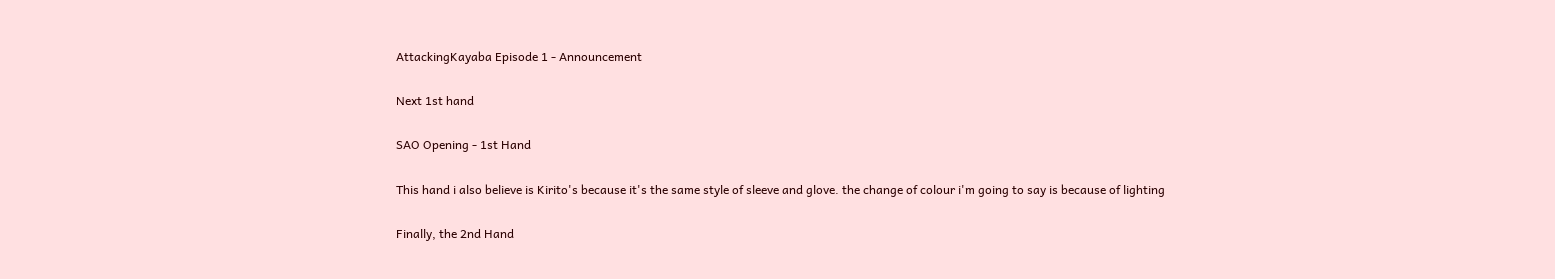AttackingKayaba Episode 1 - Announcement

Next 1st hand

SAO Opening - 1st Hand

This hand i also believe is Kirito's because it's the same style of sleeve and glove. the change of colour i'm going to say is because of lighting

Finally, the 2nd Hand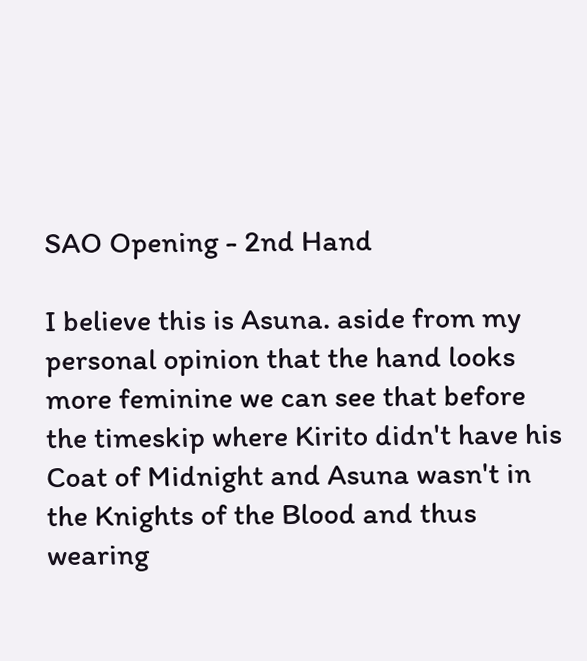SAO Opening - 2nd Hand

I believe this is Asuna. aside from my personal opinion that the hand looks more feminine we can see that before the timeskip where Kirito didn't have his Coat of Midnight and Asuna wasn't in the Knights of the Blood and thus wearing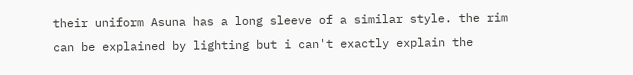their uniform Asuna has a long sleeve of a similar style. the rim can be explained by lighting but i can't exactly explain the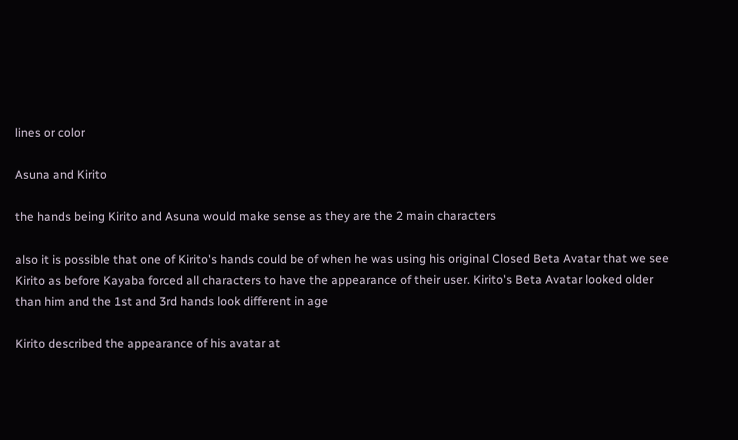lines or color

Asuna and Kirito

the hands being Kirito and Asuna would make sense as they are the 2 main characters

also it is possible that one of Kirito's hands could be of when he was using his original Closed Beta Avatar that we see Kirito as before Kayaba forced all characters to have the appearance of their user. Kirito's Beta Avatar looked older than him and the 1st and 3rd hands look different in age

Kirito described the appearance of his avatar at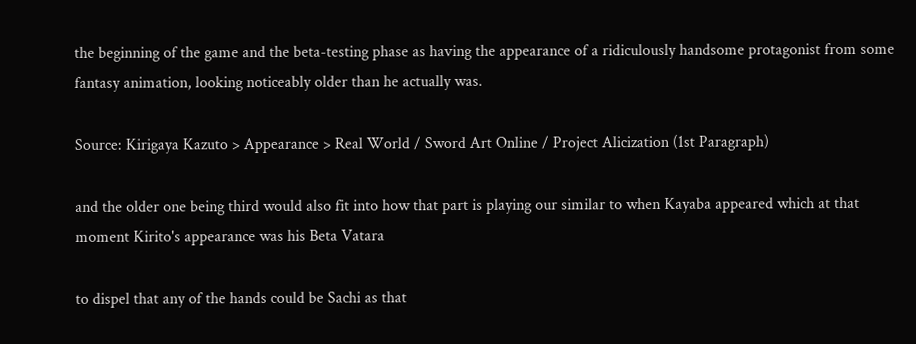the beginning of the game and the beta-testing phase as having the appearance of a ridiculously handsome protagonist from some fantasy animation, looking noticeably older than he actually was.

Source: Kirigaya Kazuto > Appearance > Real World / Sword Art Online / Project Alicization (1st Paragraph)

and the older one being third would also fit into how that part is playing our similar to when Kayaba appeared which at that moment Kirito's appearance was his Beta Vatara

to dispel that any of the hands could be Sachi as that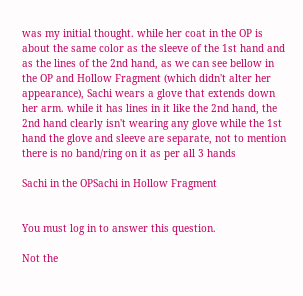was my initial thought. while her coat in the OP is about the same color as the sleeve of the 1st hand and as the lines of the 2nd hand, as we can see bellow in the OP and Hollow Fragment (which didn't alter her appearance), Sachi wears a glove that extends down her arm. while it has lines in it like the 2nd hand, the 2nd hand clearly isn't wearing any glove while the 1st hand the glove and sleeve are separate, not to mention there is no band/ring on it as per all 3 hands

Sachi in the OPSachi in Hollow Fragment


You must log in to answer this question.

Not the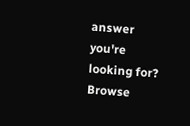answer you're looking for? Browse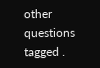other questions tagged .